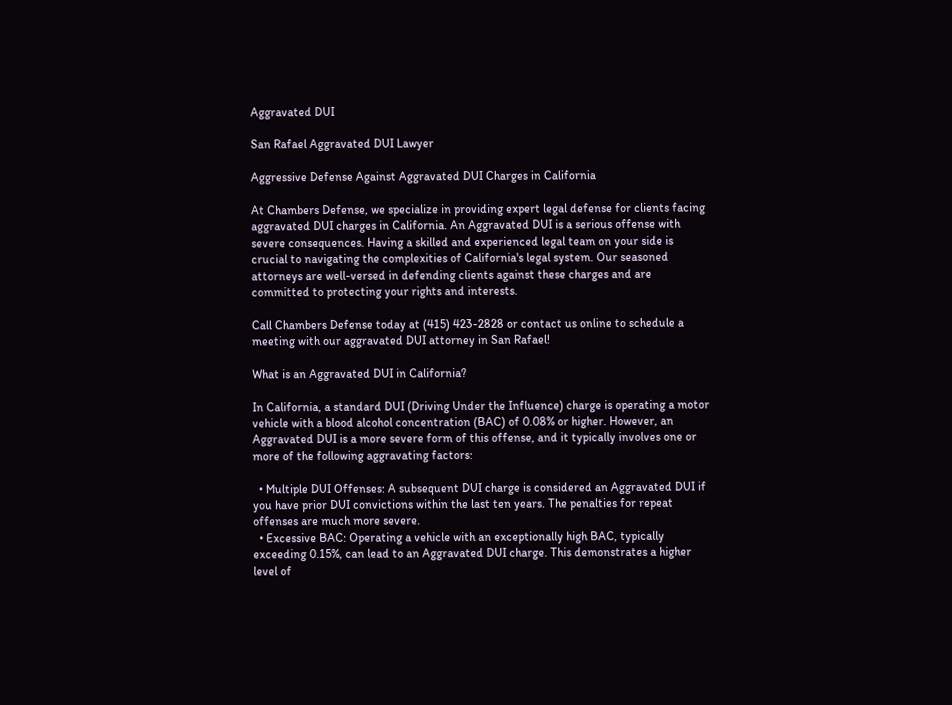Aggravated DUI

San Rafael Aggravated DUI Lawyer

Aggressive Defense Against Aggravated DUI Charges in California

At Chambers Defense, we specialize in providing expert legal defense for clients facing aggravated DUI charges in California. An Aggravated DUI is a serious offense with severe consequences. Having a skilled and experienced legal team on your side is crucial to navigating the complexities of California's legal system. Our seasoned attorneys are well-versed in defending clients against these charges and are committed to protecting your rights and interests.

Call Chambers Defense today at (415) 423-2828 or contact us online to schedule a meeting with our aggravated DUI attorney in San Rafael!

What is an Aggravated DUI in California?

In California, a standard DUI (Driving Under the Influence) charge is operating a motor vehicle with a blood alcohol concentration (BAC) of 0.08% or higher. However, an Aggravated DUI is a more severe form of this offense, and it typically involves one or more of the following aggravating factors:

  • Multiple DUI Offenses: A subsequent DUI charge is considered an Aggravated DUI if you have prior DUI convictions within the last ten years. The penalties for repeat offenses are much more severe.
  • Excessive BAC: Operating a vehicle with an exceptionally high BAC, typically exceeding 0.15%, can lead to an Aggravated DUI charge. This demonstrates a higher level of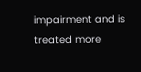impairment and is treated more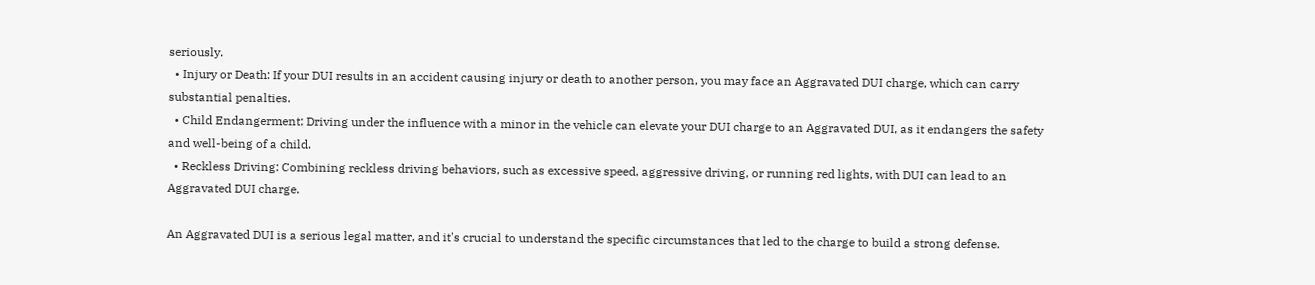seriously.
  • Injury or Death: If your DUI results in an accident causing injury or death to another person, you may face an Aggravated DUI charge, which can carry substantial penalties.
  • Child Endangerment: Driving under the influence with a minor in the vehicle can elevate your DUI charge to an Aggravated DUI, as it endangers the safety and well-being of a child.
  • Reckless Driving: Combining reckless driving behaviors, such as excessive speed, aggressive driving, or running red lights, with DUI can lead to an Aggravated DUI charge.

An Aggravated DUI is a serious legal matter, and it's crucial to understand the specific circumstances that led to the charge to build a strong defense.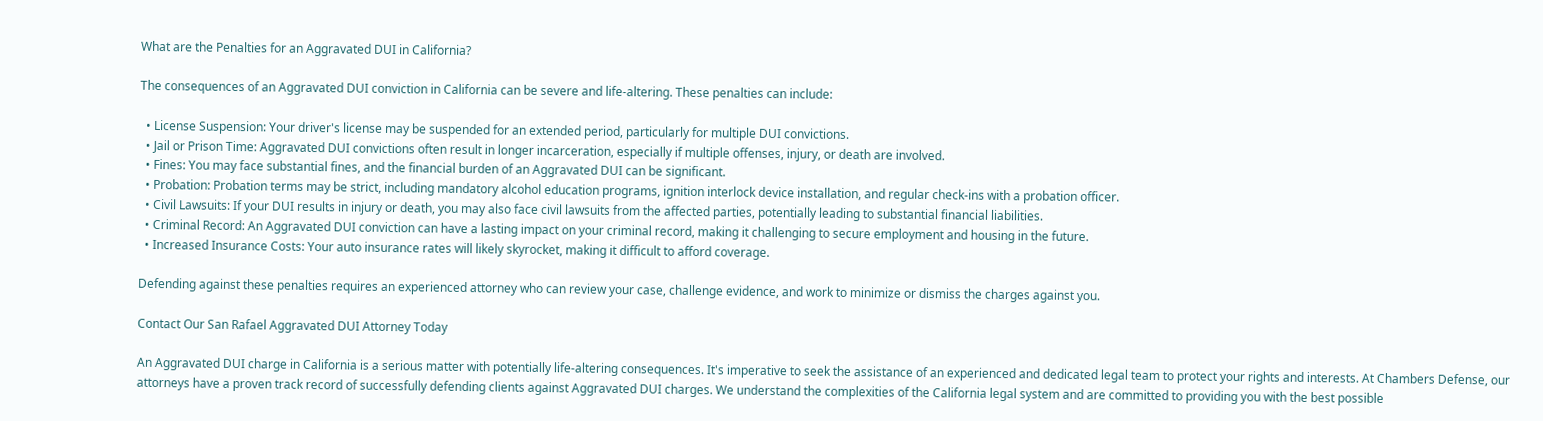What are the Penalties for an Aggravated DUI in California?

The consequences of an Aggravated DUI conviction in California can be severe and life-altering. These penalties can include:

  • License Suspension: Your driver's license may be suspended for an extended period, particularly for multiple DUI convictions.
  • Jail or Prison Time: Aggravated DUI convictions often result in longer incarceration, especially if multiple offenses, injury, or death are involved.
  • Fines: You may face substantial fines, and the financial burden of an Aggravated DUI can be significant.
  • Probation: Probation terms may be strict, including mandatory alcohol education programs, ignition interlock device installation, and regular check-ins with a probation officer.
  • Civil Lawsuits: If your DUI results in injury or death, you may also face civil lawsuits from the affected parties, potentially leading to substantial financial liabilities.
  • Criminal Record: An Aggravated DUI conviction can have a lasting impact on your criminal record, making it challenging to secure employment and housing in the future.
  • Increased Insurance Costs: Your auto insurance rates will likely skyrocket, making it difficult to afford coverage.

Defending against these penalties requires an experienced attorney who can review your case, challenge evidence, and work to minimize or dismiss the charges against you.

Contact Our San Rafael Aggravated DUI Attorney Today

An Aggravated DUI charge in California is a serious matter with potentially life-altering consequences. It's imperative to seek the assistance of an experienced and dedicated legal team to protect your rights and interests. At Chambers Defense, our attorneys have a proven track record of successfully defending clients against Aggravated DUI charges. We understand the complexities of the California legal system and are committed to providing you with the best possible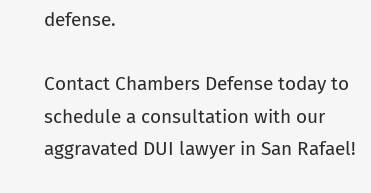defense.

Contact Chambers Defense today to schedule a consultation with our aggravated DUI lawyer in San Rafael!